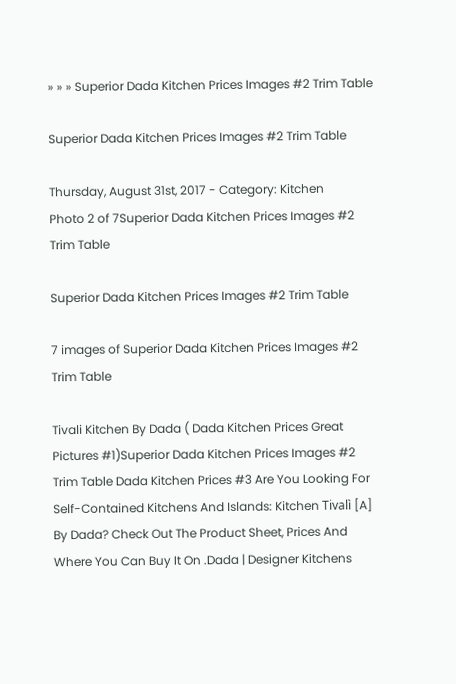» » » Superior Dada Kitchen Prices Images #2 Trim Table

Superior Dada Kitchen Prices Images #2 Trim Table

Thursday, August 31st, 2017 - Category: Kitchen
Photo 2 of 7Superior Dada Kitchen Prices Images #2 Trim Table

Superior Dada Kitchen Prices Images #2 Trim Table

7 images of Superior Dada Kitchen Prices Images #2 Trim Table

Tivali Kitchen By Dada ( Dada Kitchen Prices Great Pictures #1)Superior Dada Kitchen Prices Images #2 Trim Table Dada Kitchen Prices #3 Are You Looking For Self-Contained Kitchens And Islands: Kitchen Tivalì [A]  By Dada? Check Out The Product Sheet, Prices And Where You Can Buy It On .Dada | Designer Kitchens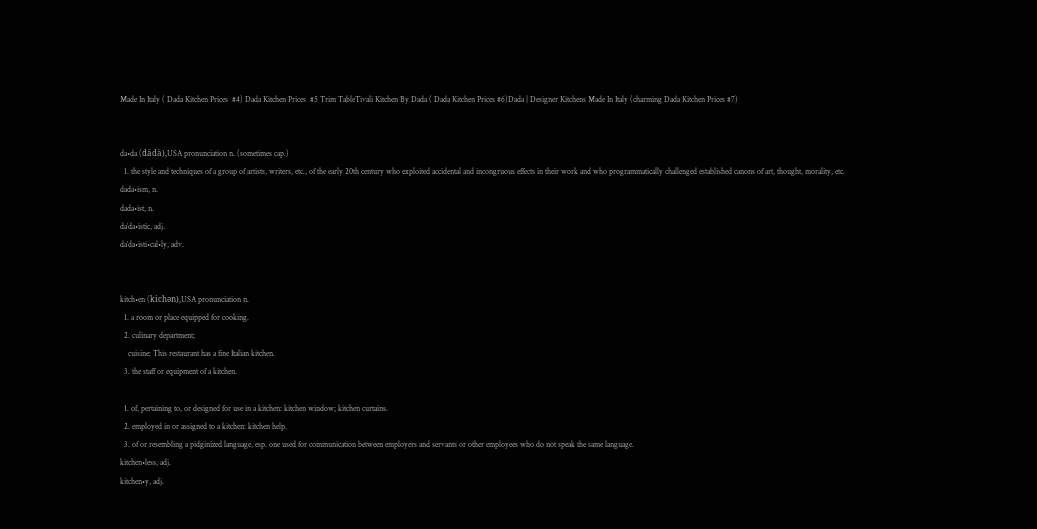Made In Italy ( Dada Kitchen Prices  #4) Dada Kitchen Prices  #5 Trim TableTivali Kitchen By Dada ( Dada Kitchen Prices #6)Dada | Designer Kitchens Made In Italy (charming Dada Kitchen Prices #7)


da•da (dädä),USA pronunciation n. (sometimes cap.)
  1. the style and techniques of a group of artists, writers, etc., of the early 20th century who exploited accidental and incongruous effects in their work and who programmatically challenged established canons of art, thought, morality, etc.
dada•ism, n.
dada•ist, n.
da′da•istic, adj.
da′da•isti•cal•ly, adv.


kitch•en (kichən),USA pronunciation n.
  1. a room or place equipped for cooking.
  2. culinary department;
    cuisine: This restaurant has a fine Italian kitchen.
  3. the staff or equipment of a kitchen.

  1. of, pertaining to, or designed for use in a kitchen: kitchen window; kitchen curtains.
  2. employed in or assigned to a kitchen: kitchen help.
  3. of or resembling a pidginized language, esp. one used for communication between employers and servants or other employees who do not speak the same language.
kitchen•less, adj.
kitchen•y, adj.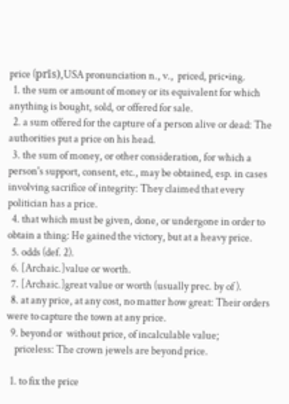price (prīs),USA pronunciation n., v.,  priced, pric•ing.
  1. the sum or amount of money or its equivalent for which anything is bought, sold, or offered for sale.
  2. a sum offered for the capture of a person alive or dead: The authorities put a price on his head.
  3. the sum of money, or other consideration, for which a person's support, consent, etc., may be obtained, esp. in cases involving sacrifice of integrity: They claimed that every politician has a price.
  4. that which must be given, done, or undergone in order to obtain a thing: He gained the victory, but at a heavy price.
  5. odds (def. 2).
  6. [Archaic.]value or worth.
  7. [Archaic.]great value or worth (usually prec. by of ).
  8. at any price, at any cost, no matter how great: Their orders were to capture the town at any price.
  9. beyond or  without price, of incalculable value;
    priceless: The crown jewels are beyond price.

  1. to fix the price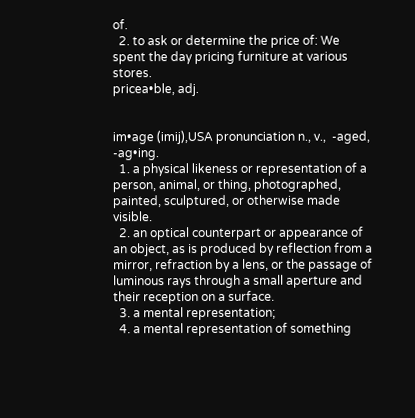of.
  2. to ask or determine the price of: We spent the day pricing furniture at various stores.
pricea•ble, adj.


im•age (imij),USA pronunciation n., v.,  -aged, -ag•ing.
  1. a physical likeness or representation of a person, animal, or thing, photographed, painted, sculptured, or otherwise made visible.
  2. an optical counterpart or appearance of an object, as is produced by reflection from a mirror, refraction by a lens, or the passage of luminous rays through a small aperture and their reception on a surface.
  3. a mental representation;
  4. a mental representation of something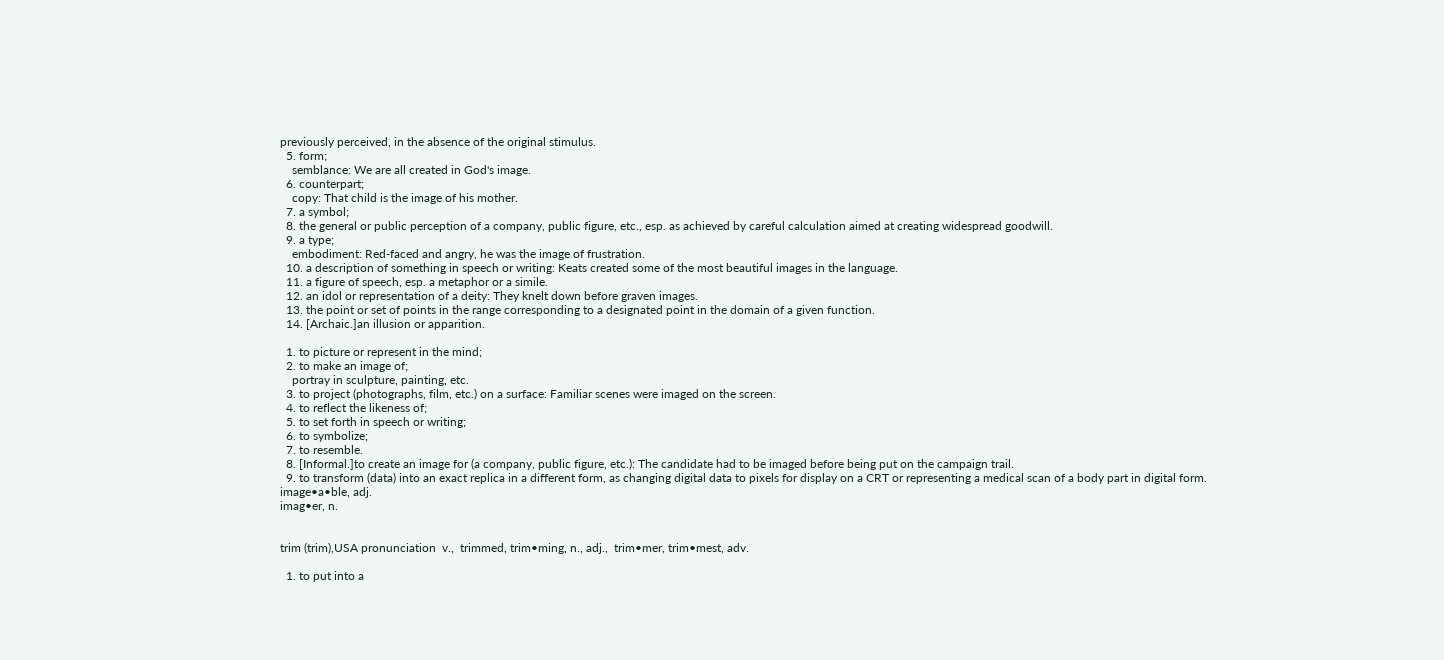previously perceived, in the absence of the original stimulus.
  5. form;
    semblance: We are all created in God's image.
  6. counterpart;
    copy: That child is the image of his mother.
  7. a symbol;
  8. the general or public perception of a company, public figure, etc., esp. as achieved by careful calculation aimed at creating widespread goodwill.
  9. a type;
    embodiment: Red-faced and angry, he was the image of frustration.
  10. a description of something in speech or writing: Keats created some of the most beautiful images in the language.
  11. a figure of speech, esp. a metaphor or a simile.
  12. an idol or representation of a deity: They knelt down before graven images.
  13. the point or set of points in the range corresponding to a designated point in the domain of a given function.
  14. [Archaic.]an illusion or apparition.

  1. to picture or represent in the mind;
  2. to make an image of;
    portray in sculpture, painting, etc.
  3. to project (photographs, film, etc.) on a surface: Familiar scenes were imaged on the screen.
  4. to reflect the likeness of;
  5. to set forth in speech or writing;
  6. to symbolize;
  7. to resemble.
  8. [Informal.]to create an image for (a company, public figure, etc.): The candidate had to be imaged before being put on the campaign trail.
  9. to transform (data) into an exact replica in a different form, as changing digital data to pixels for display on a CRT or representing a medical scan of a body part in digital form.
image•a•ble, adj.
imag•er, n.


trim (trim),USA pronunciation  v.,  trimmed, trim•ming, n., adj.,  trim•mer, trim•mest, adv.

  1. to put into a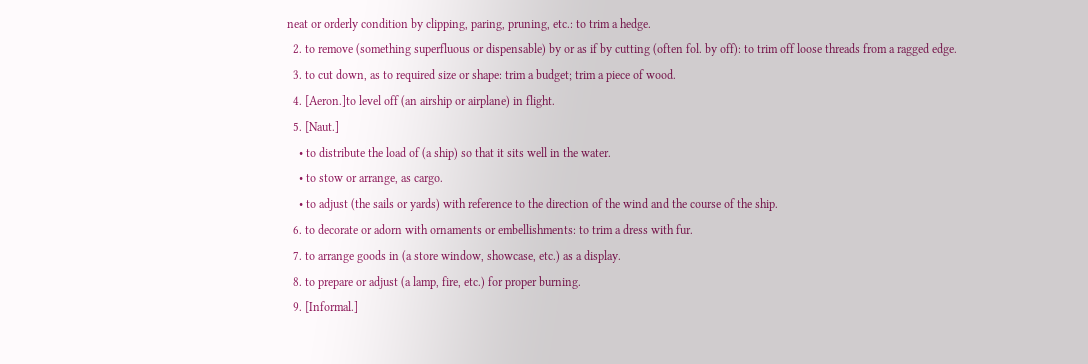neat or orderly condition by clipping, paring, pruning, etc.: to trim a hedge.
  2. to remove (something superfluous or dispensable) by or as if by cutting (often fol. by off): to trim off loose threads from a ragged edge.
  3. to cut down, as to required size or shape: trim a budget; trim a piece of wood.
  4. [Aeron.]to level off (an airship or airplane) in flight.
  5. [Naut.]
    • to distribute the load of (a ship) so that it sits well in the water.
    • to stow or arrange, as cargo.
    • to adjust (the sails or yards) with reference to the direction of the wind and the course of the ship.
  6. to decorate or adorn with ornaments or embellishments: to trim a dress with fur.
  7. to arrange goods in (a store window, showcase, etc.) as a display.
  8. to prepare or adjust (a lamp, fire, etc.) for proper burning.
  9. [Informal.]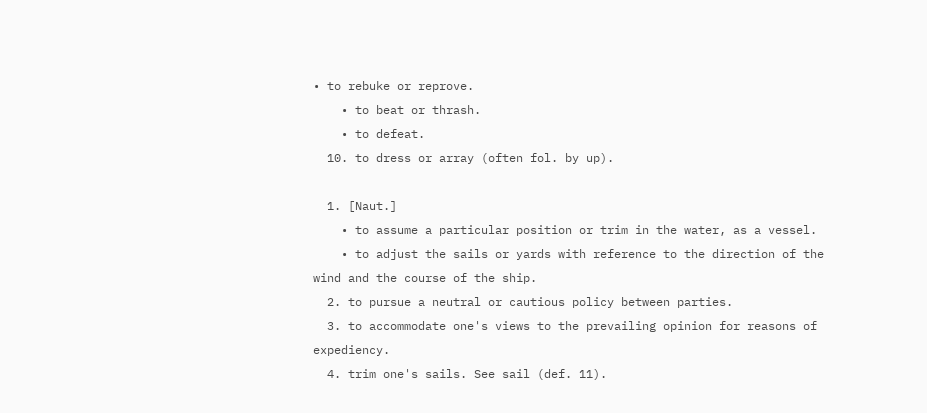• to rebuke or reprove.
    • to beat or thrash.
    • to defeat.
  10. to dress or array (often fol. by up).

  1. [Naut.]
    • to assume a particular position or trim in the water, as a vessel.
    • to adjust the sails or yards with reference to the direction of the wind and the course of the ship.
  2. to pursue a neutral or cautious policy between parties.
  3. to accommodate one's views to the prevailing opinion for reasons of expediency.
  4. trim one's sails. See sail (def. 11).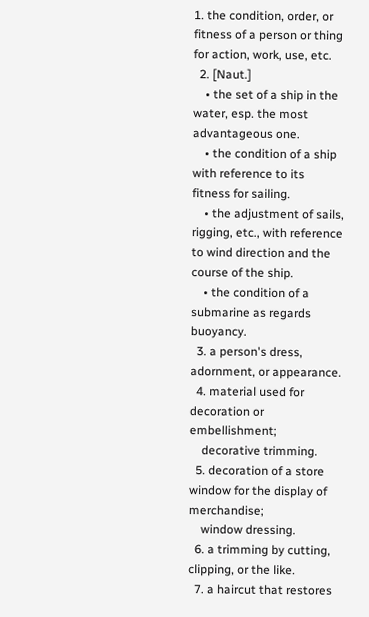1. the condition, order, or fitness of a person or thing for action, work, use, etc.
  2. [Naut.]
    • the set of a ship in the water, esp. the most advantageous one.
    • the condition of a ship with reference to its fitness for sailing.
    • the adjustment of sails, rigging, etc., with reference to wind direction and the course of the ship.
    • the condition of a submarine as regards buoyancy.
  3. a person's dress, adornment, or appearance.
  4. material used for decoration or embellishment;
    decorative trimming.
  5. decoration of a store window for the display of merchandise;
    window dressing.
  6. a trimming by cutting, clipping, or the like.
  7. a haircut that restores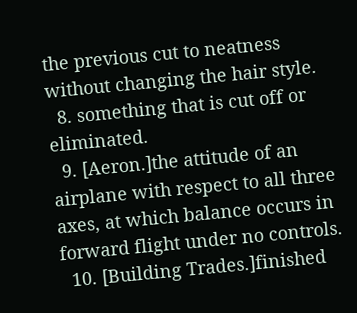the previous cut to neatness without changing the hair style.
  8. something that is cut off or eliminated.
  9. [Aeron.]the attitude of an airplane with respect to all three axes, at which balance occurs in forward flight under no controls.
  10. [Building Trades.]finished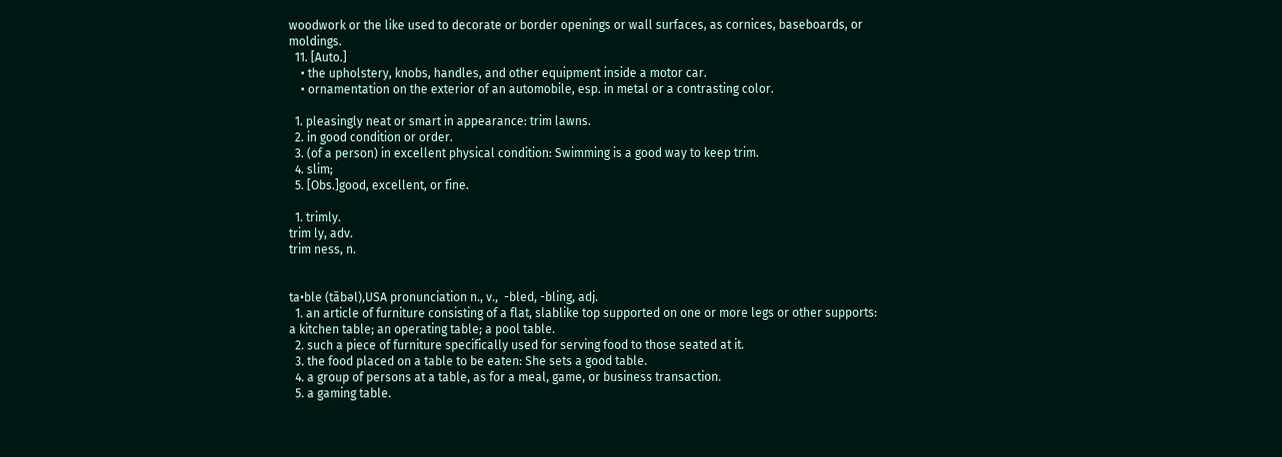woodwork or the like used to decorate or border openings or wall surfaces, as cornices, baseboards, or moldings.
  11. [Auto.]
    • the upholstery, knobs, handles, and other equipment inside a motor car.
    • ornamentation on the exterior of an automobile, esp. in metal or a contrasting color.

  1. pleasingly neat or smart in appearance: trim lawns.
  2. in good condition or order.
  3. (of a person) in excellent physical condition: Swimming is a good way to keep trim.
  4. slim;
  5. [Obs.]good, excellent, or fine.

  1. trimly.
trim ly, adv.
trim ness, n.


ta•ble (tābəl),USA pronunciation n., v.,  -bled, -bling, adj.
  1. an article of furniture consisting of a flat, slablike top supported on one or more legs or other supports: a kitchen table; an operating table; a pool table.
  2. such a piece of furniture specifically used for serving food to those seated at it.
  3. the food placed on a table to be eaten: She sets a good table.
  4. a group of persons at a table, as for a meal, game, or business transaction.
  5. a gaming table.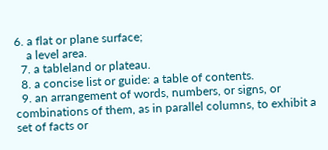6. a flat or plane surface;
    a level area.
  7. a tableland or plateau.
  8. a concise list or guide: a table of contents.
  9. an arrangement of words, numbers, or signs, or combinations of them, as in parallel columns, to exhibit a set of facts or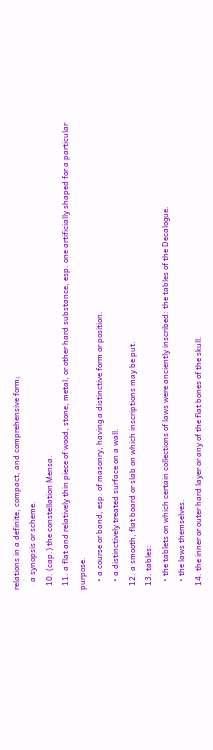relations in a definite, compact, and comprehensive form;
    a synopsis or scheme.
  10. (cap.) the constellation Mensa.
  11. a flat and relatively thin piece of wood, stone, metal, or other hard substance, esp. one artificially shaped for a particular purpose.
    • a course or band, esp. of masonry, having a distinctive form or position.
    • a distinctively treated surface on a wall.
  12. a smooth, flat board or slab on which inscriptions may be put.
  13. tables:
    • the tablets on which certain collections of laws were anciently inscribed: the tables of the Decalogue.
    • the laws themselves.
  14. the inner or outer hard layer or any of the flat bones of the skull.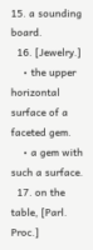15. a sounding board.
  16. [Jewelry.]
    • the upper horizontal surface of a faceted gem.
    • a gem with such a surface.
  17. on the table, [Parl. Proc.]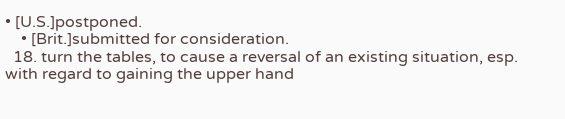• [U.S.]postponed.
    • [Brit.]submitted for consideration.
  18. turn the tables, to cause a reversal of an existing situation, esp. with regard to gaining the upper hand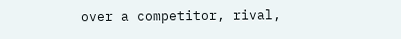over a competitor, rival,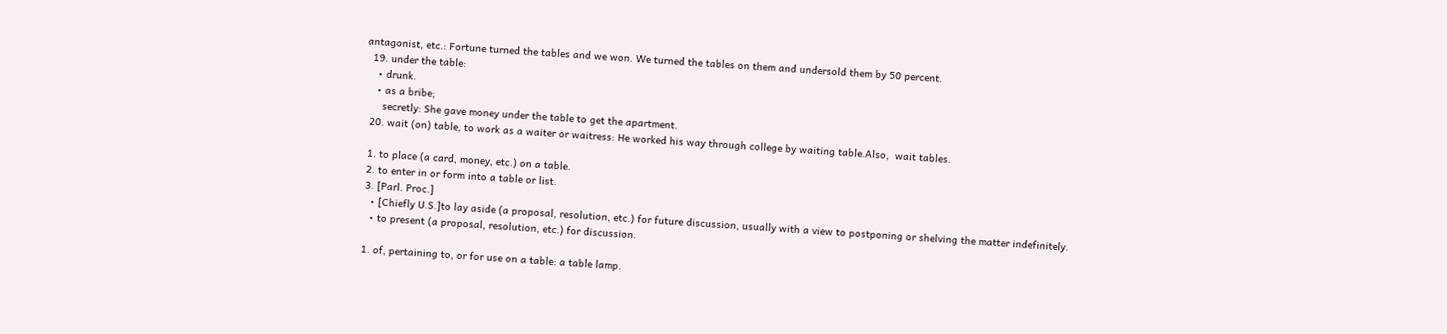antagonist, etc.: Fortune turned the tables and we won. We turned the tables on them and undersold them by 50 percent.
  19. under the table:
    • drunk.
    • as a bribe;
      secretly: She gave money under the table to get the apartment.
  20. wait (on) table, to work as a waiter or waitress: He worked his way through college by waiting table.Also,  wait tables.

  1. to place (a card, money, etc.) on a table.
  2. to enter in or form into a table or list.
  3. [Parl. Proc.]
    • [Chiefly U.S.]to lay aside (a proposal, resolution, etc.) for future discussion, usually with a view to postponing or shelving the matter indefinitely.
    • to present (a proposal, resolution, etc.) for discussion.

  1. of, pertaining to, or for use on a table: a table lamp.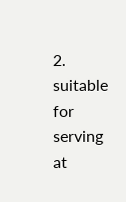2. suitable for serving at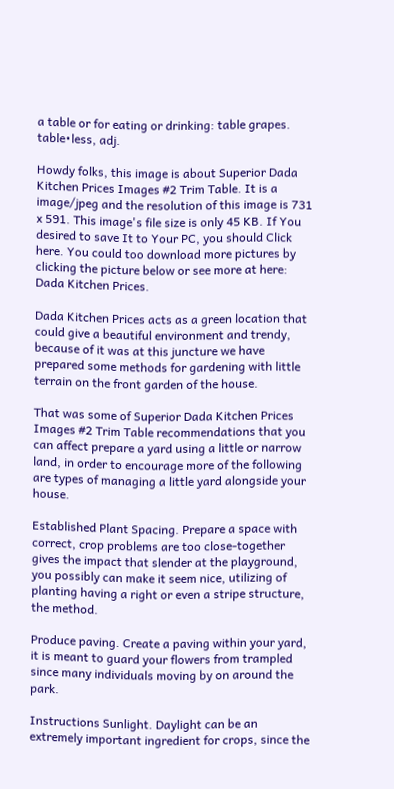a table or for eating or drinking: table grapes.
table•less, adj.

Howdy folks, this image is about Superior Dada Kitchen Prices Images #2 Trim Table. It is a image/jpeg and the resolution of this image is 731 x 591. This image's file size is only 45 KB. If You desired to save It to Your PC, you should Click here. You could too download more pictures by clicking the picture below or see more at here: Dada Kitchen Prices.

Dada Kitchen Prices acts as a green location that could give a beautiful environment and trendy, because of it was at this juncture we have prepared some methods for gardening with little terrain on the front garden of the house.

That was some of Superior Dada Kitchen Prices Images #2 Trim Table recommendations that you can affect prepare a yard using a little or narrow land, in order to encourage more of the following are types of managing a little yard alongside your house.

Established Plant Spacing. Prepare a space with correct, crop problems are too close-together gives the impact that slender at the playground, you possibly can make it seem nice, utilizing of planting having a right or even a stripe structure, the method.

Produce paving. Create a paving within your yard, it is meant to guard your flowers from trampled since many individuals moving by on around the park.

Instructions Sunlight. Daylight can be an extremely important ingredient for crops, since the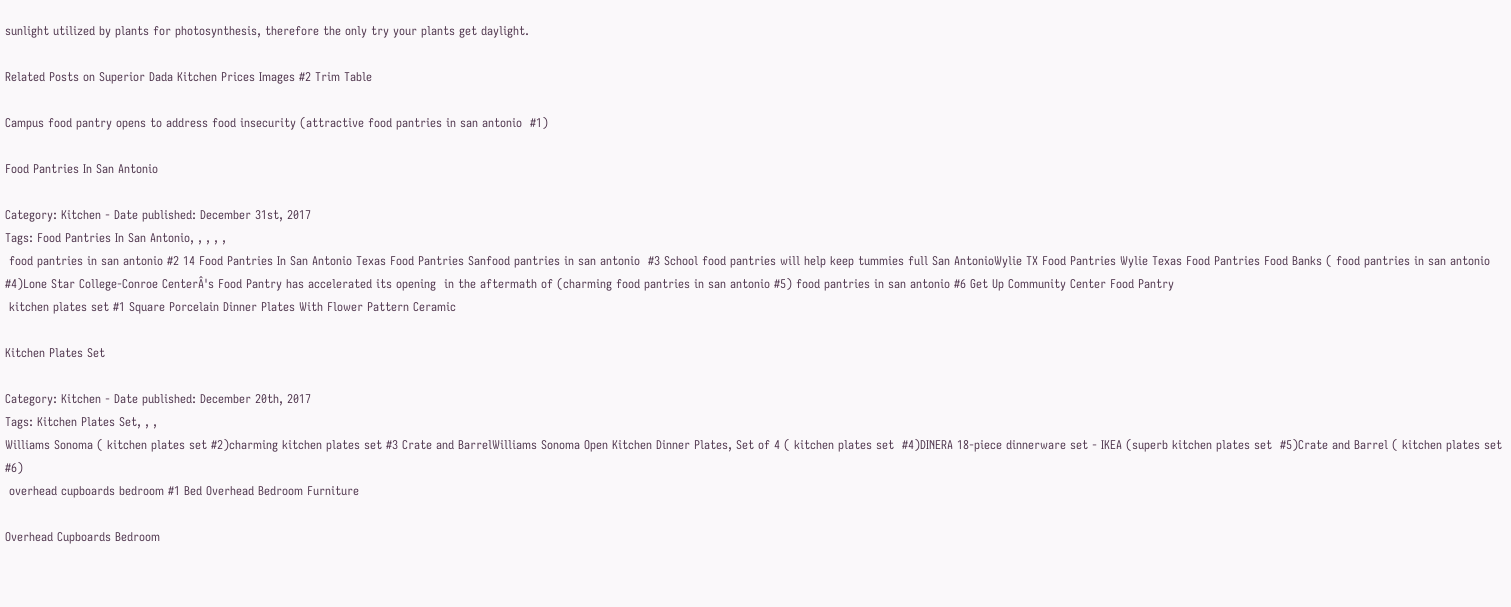sunlight utilized by plants for photosynthesis, therefore the only try your plants get daylight.

Related Posts on Superior Dada Kitchen Prices Images #2 Trim Table

Campus food pantry opens to address food insecurity (attractive food pantries in san antonio  #1)

Food Pantries In San Antonio

Category: Kitchen - Date published: December 31st, 2017
Tags: Food Pantries In San Antonio, , , , ,
 food pantries in san antonio #2 14 Food Pantries In San Antonio Texas Food Pantries Sanfood pantries in san antonio  #3 School food pantries will help keep tummies full San AntonioWylie TX Food Pantries Wylie Texas Food Pantries Food Banks ( food pantries in san antonio #4)Lone Star College-Conroe CenterÂ's Food Pantry has accelerated its opening  in the aftermath of (charming food pantries in san antonio #5) food pantries in san antonio #6 Get Up Community Center Food Pantry
 kitchen plates set #1 Square Porcelain Dinner Plates With Flower Pattern Ceramic

Kitchen Plates Set

Category: Kitchen - Date published: December 20th, 2017
Tags: Kitchen Plates Set, , ,
Williams Sonoma ( kitchen plates set #2)charming kitchen plates set #3 Crate and BarrelWilliams Sonoma Open Kitchen Dinner Plates, Set of 4 ( kitchen plates set  #4)DINERA 18-piece dinnerware set - IKEA (superb kitchen plates set  #5)Crate and Barrel ( kitchen plates set #6)
 overhead cupboards bedroom #1 Bed Overhead Bedroom Furniture

Overhead Cupboards Bedroom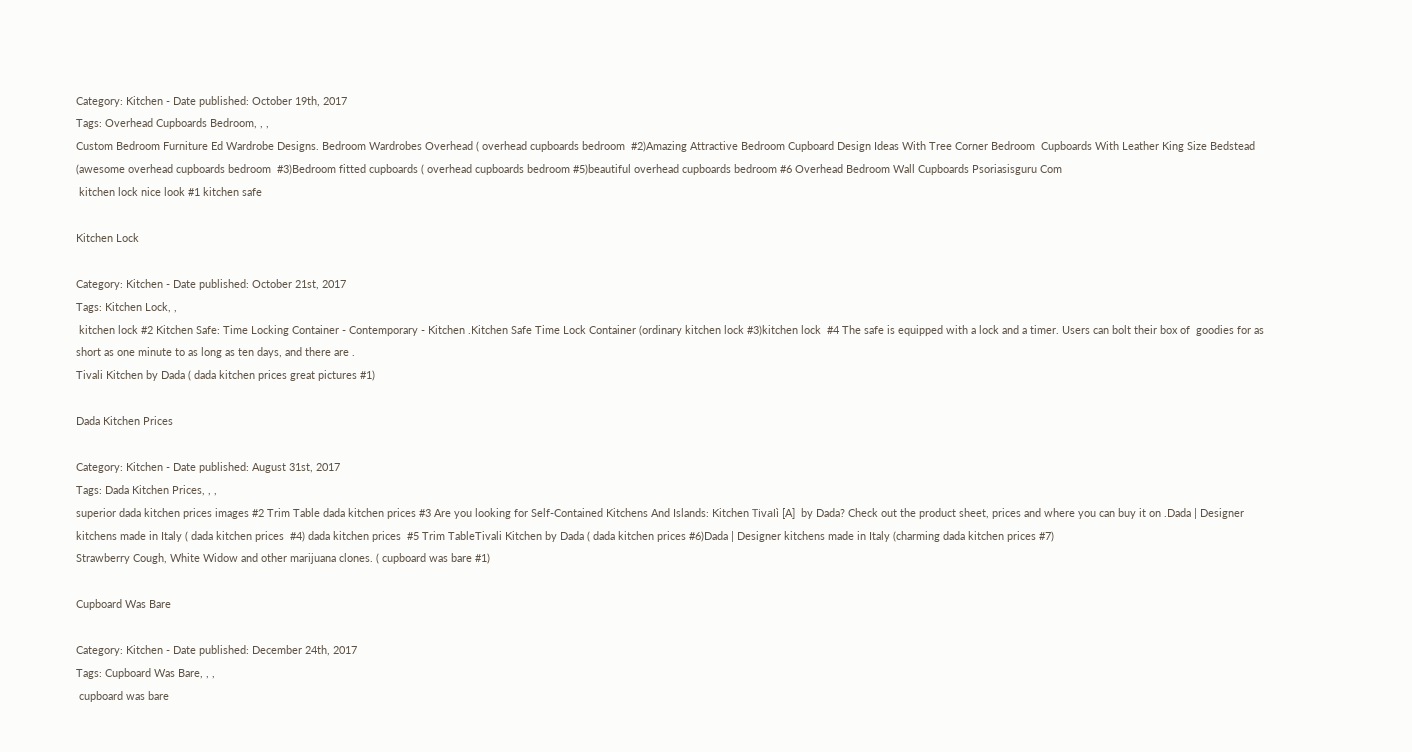Category: Kitchen - Date published: October 19th, 2017
Tags: Overhead Cupboards Bedroom, , ,
Custom Bedroom Furniture Ed Wardrobe Designs. Bedroom Wardrobes Overhead ( overhead cupboards bedroom  #2)Amazing Attractive Bedroom Cupboard Design Ideas With Tree Corner Bedroom  Cupboards With Leather King Size Bedstead (awesome overhead cupboards bedroom  #3)Bedroom fitted cupboards ( overhead cupboards bedroom #5)beautiful overhead cupboards bedroom #6 Overhead Bedroom Wall Cupboards Psoriasisguru Com
 kitchen lock nice look #1 kitchen safe

Kitchen Lock

Category: Kitchen - Date published: October 21st, 2017
Tags: Kitchen Lock, ,
 kitchen lock #2 Kitchen Safe: Time Locking Container - Contemporary - Kitchen .Kitchen Safe Time Lock Container (ordinary kitchen lock #3)kitchen lock  #4 The safe is equipped with a lock and a timer. Users can bolt their box of  goodies for as short as one minute to as long as ten days, and there are .
Tivali Kitchen by Dada ( dada kitchen prices great pictures #1)

Dada Kitchen Prices

Category: Kitchen - Date published: August 31st, 2017
Tags: Dada Kitchen Prices, , ,
superior dada kitchen prices images #2 Trim Table dada kitchen prices #3 Are you looking for Self-Contained Kitchens And Islands: Kitchen Tivalì [A]  by Dada? Check out the product sheet, prices and where you can buy it on .Dada | Designer kitchens made in Italy ( dada kitchen prices  #4) dada kitchen prices  #5 Trim TableTivali Kitchen by Dada ( dada kitchen prices #6)Dada | Designer kitchens made in Italy (charming dada kitchen prices #7)
Strawberry Cough, White Widow and other marijuana clones. ( cupboard was bare #1)

Cupboard Was Bare

Category: Kitchen - Date published: December 24th, 2017
Tags: Cupboard Was Bare, , ,
 cupboard was bare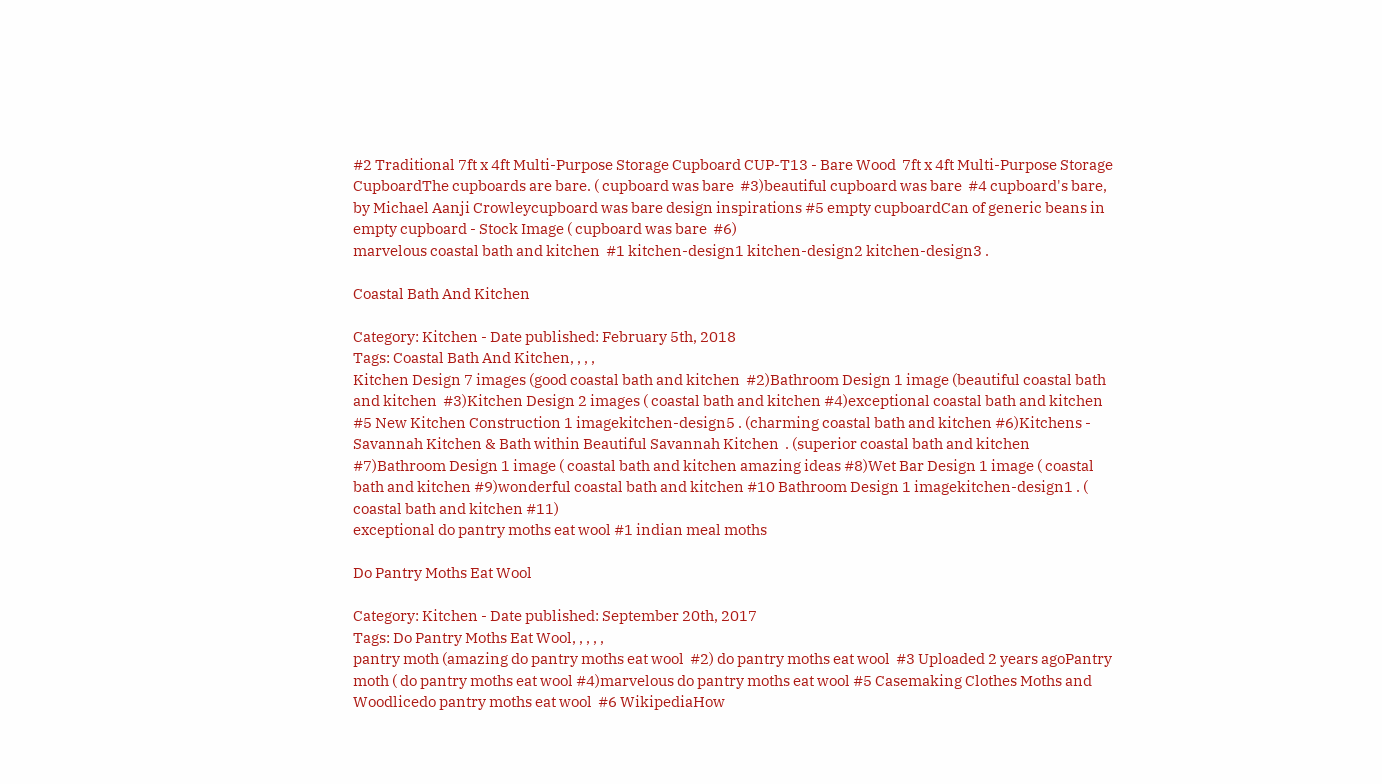#2 Traditional 7ft x 4ft Multi-Purpose Storage Cupboard CUP-T13 - Bare Wood  7ft x 4ft Multi-Purpose Storage CupboardThe cupboards are bare. ( cupboard was bare  #3)beautiful cupboard was bare  #4 cupboard's bare, by Michael Aanji Crowleycupboard was bare design inspirations #5 empty cupboardCan of generic beans in empty cupboard - Stock Image ( cupboard was bare  #6)
marvelous coastal bath and kitchen  #1 kitchen-design1 kitchen-design2 kitchen-design3 .

Coastal Bath And Kitchen

Category: Kitchen - Date published: February 5th, 2018
Tags: Coastal Bath And Kitchen, , , ,
Kitchen Design 7 images (good coastal bath and kitchen  #2)Bathroom Design 1 image (beautiful coastal bath and kitchen  #3)Kitchen Design 2 images ( coastal bath and kitchen #4)exceptional coastal bath and kitchen  #5 New Kitchen Construction 1 imagekitchen-design5 . (charming coastal bath and kitchen #6)Kitchens - Savannah Kitchen & Bath within Beautiful Savannah Kitchen  . (superior coastal bath and kitchen  #7)Bathroom Design 1 image ( coastal bath and kitchen amazing ideas #8)Wet Bar Design 1 image ( coastal bath and kitchen #9)wonderful coastal bath and kitchen #10 Bathroom Design 1 imagekitchen-design1 . ( coastal bath and kitchen #11)
exceptional do pantry moths eat wool #1 indian meal moths

Do Pantry Moths Eat Wool

Category: Kitchen - Date published: September 20th, 2017
Tags: Do Pantry Moths Eat Wool, , , , ,
pantry moth (amazing do pantry moths eat wool  #2) do pantry moths eat wool  #3 Uploaded 2 years agoPantry moth ( do pantry moths eat wool #4)marvelous do pantry moths eat wool #5 Casemaking Clothes Moths and Woodlicedo pantry moths eat wool  #6 WikipediaHow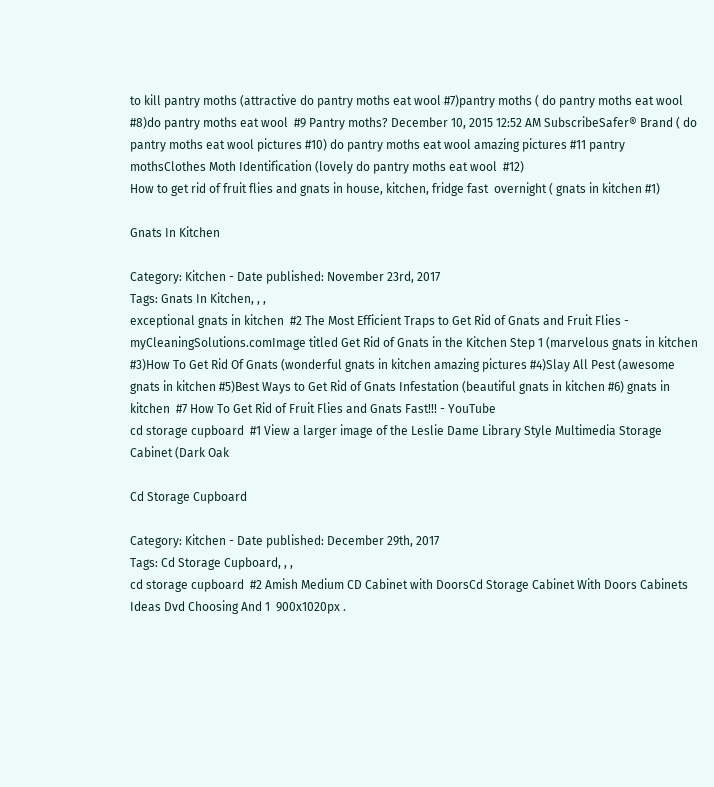to kill pantry moths (attractive do pantry moths eat wool #7)pantry moths ( do pantry moths eat wool  #8)do pantry moths eat wool  #9 Pantry moths? December 10, 2015 12:52 AM SubscribeSafer® Brand ( do pantry moths eat wool pictures #10) do pantry moths eat wool amazing pictures #11 pantry mothsClothes Moth Identification (lovely do pantry moths eat wool  #12)
How to get rid of fruit flies and gnats in house, kitchen, fridge fast  overnight ( gnats in kitchen #1)

Gnats In Kitchen

Category: Kitchen - Date published: November 23rd, 2017
Tags: Gnats In Kitchen, , ,
exceptional gnats in kitchen  #2 The Most Efficient Traps to Get Rid of Gnats and Fruit Flies -  myCleaningSolutions.comImage titled Get Rid of Gnats in the Kitchen Step 1 (marvelous gnats in kitchen #3)How To Get Rid Of Gnats (wonderful gnats in kitchen amazing pictures #4)Slay All Pest (awesome gnats in kitchen #5)Best Ways to Get Rid of Gnats Infestation (beautiful gnats in kitchen #6) gnats in kitchen  #7 How To Get Rid of Fruit Flies and Gnats Fast!!! - YouTube
cd storage cupboard  #1 View a larger image of the Leslie Dame Library Style Multimedia Storage  Cabinet (Dark Oak

Cd Storage Cupboard

Category: Kitchen - Date published: December 29th, 2017
Tags: Cd Storage Cupboard, , ,
cd storage cupboard  #2 Amish Medium CD Cabinet with DoorsCd Storage Cabinet With Doors Cabinets Ideas Dvd Choosing And 1  900x1020px .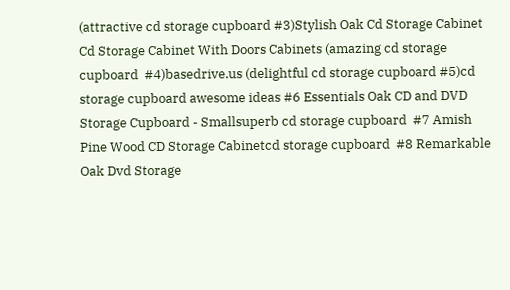(attractive cd storage cupboard #3)Stylish Oak Cd Storage Cabinet Cd Storage Cabinet With Doors Cabinets (amazing cd storage cupboard  #4)basedrive.us (delightful cd storage cupboard #5)cd storage cupboard awesome ideas #6 Essentials Oak CD and DVD Storage Cupboard - Smallsuperb cd storage cupboard  #7 Amish Pine Wood CD Storage Cabinetcd storage cupboard  #8 Remarkable Oak Dvd Storage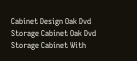Cabinet Design Oak Dvd Storage Cabinet Oak Dvd  Storage Cabinet With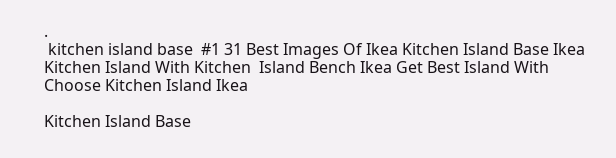.
 kitchen island base  #1 31 Best Images Of Ikea Kitchen Island Base Ikea Kitchen Island With Kitchen  Island Bench Ikea Get Best Island With Choose Kitchen Island Ikea

Kitchen Island Base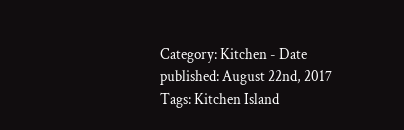Category: Kitchen - Date published: August 22nd, 2017
Tags: Kitchen Island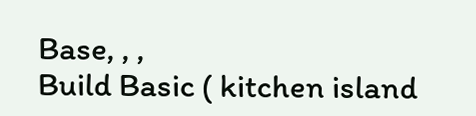Base, , ,
Build Basic ( kitchen island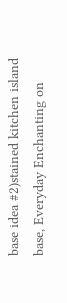base idea #2)stained kitchen island base, Everyday Enchanting on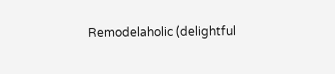Remodelaholic (delightful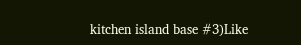kitchen island base #3)Like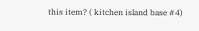this item? ( kitchen island base #4)